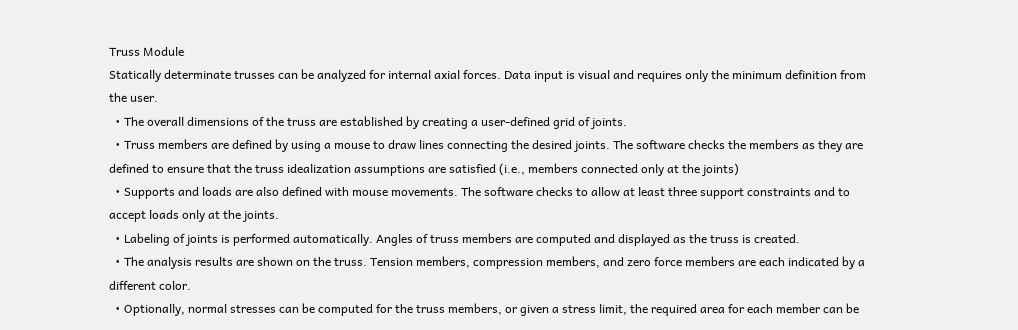Truss Module
Statically determinate trusses can be analyzed for internal axial forces. Data input is visual and requires only the minimum definition from the user.
  • The overall dimensions of the truss are established by creating a user-defined grid of joints.
  • Truss members are defined by using a mouse to draw lines connecting the desired joints. The software checks the members as they are defined to ensure that the truss idealization assumptions are satisfied (i.e., members connected only at the joints)
  • Supports and loads are also defined with mouse movements. The software checks to allow at least three support constraints and to accept loads only at the joints.
  • Labeling of joints is performed automatically. Angles of truss members are computed and displayed as the truss is created.
  • The analysis results are shown on the truss. Tension members, compression members, and zero force members are each indicated by a different color.
  • Optionally, normal stresses can be computed for the truss members, or given a stress limit, the required area for each member can be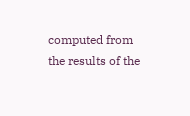computed from the results of the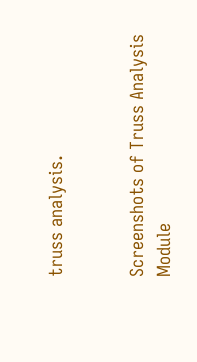truss analysis.


Screenshots of Truss Analysis Module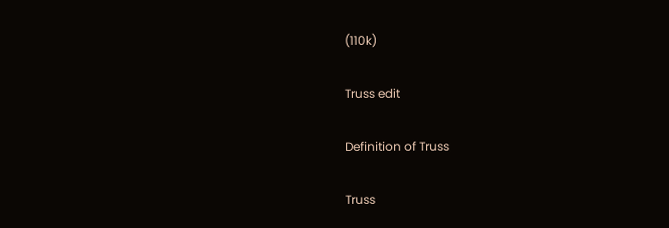(110k)

Truss edit

Definition of Truss

Truss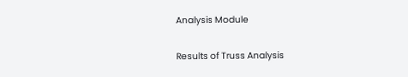Analysis Module

Results of Truss Analysis